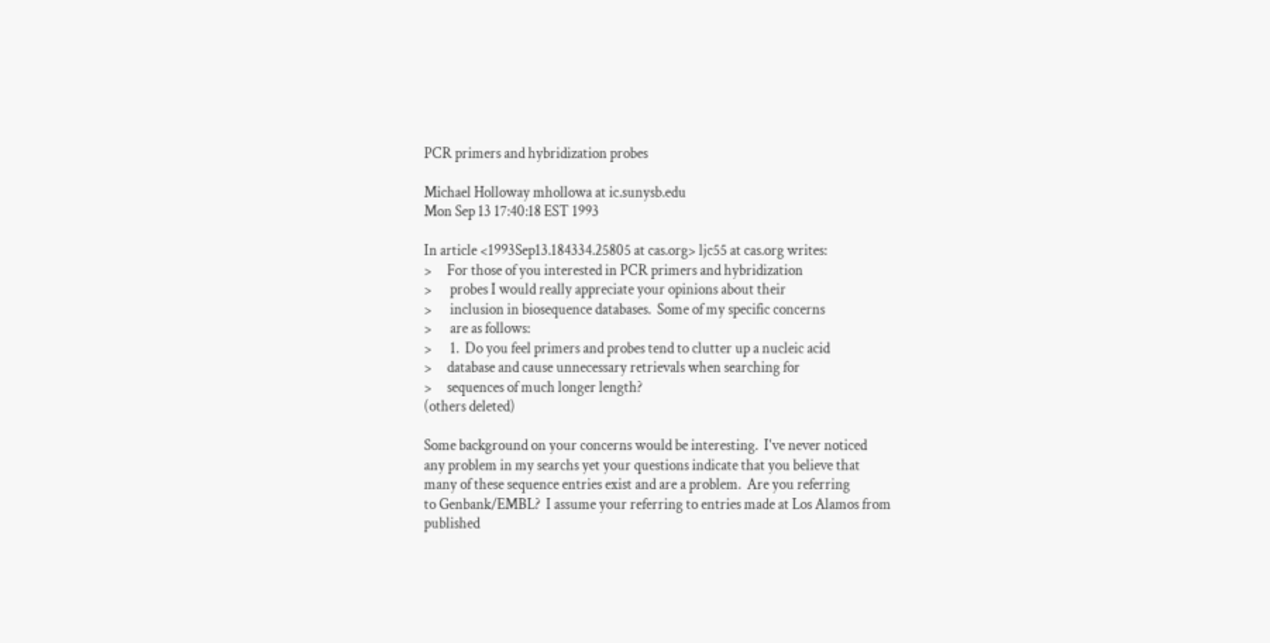PCR primers and hybridization probes

Michael Holloway mhollowa at ic.sunysb.edu
Mon Sep 13 17:40:18 EST 1993

In article <1993Sep13.184334.25805 at cas.org> ljc55 at cas.org writes:
>     For those of you interested in PCR primers and hybridization
>      probes I would really appreciate your opinions about their
>      inclusion in biosequence databases.  Some of my specific concerns
>      are as follows:
>      1.  Do you feel primers and probes tend to clutter up a nucleic acid
>     database and cause unnecessary retrievals when searching for
>     sequences of much longer length?
(others deleted)

Some background on your concerns would be interesting.  I've never noticed
any problem in my searchs yet your questions indicate that you believe that
many of these sequence entries exist and are a problem.  Are you referring
to Genbank/EMBL?  I assume your referring to entries made at Los Alamos from
published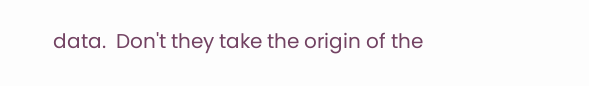data.  Don't they take the origin of the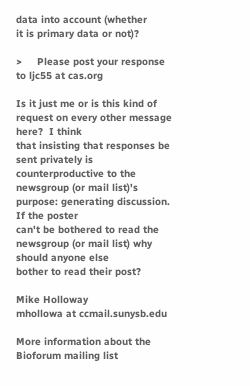data into account (whether
it is primary data or not)?

>     Please post your response to ljc55 at cas.org

Is it just me or is this kind of request on every other message here?  I think
that insisting that responses be sent privately is counterproductive to the
newsgroup (or mail list)'s purpose: generating discussion.  If the poster
can't be bothered to read the newsgroup (or mail list) why should anyone else
bother to read their post?

Mike Holloway
mhollowa at ccmail.sunysb.edu

More information about the Bioforum mailing list